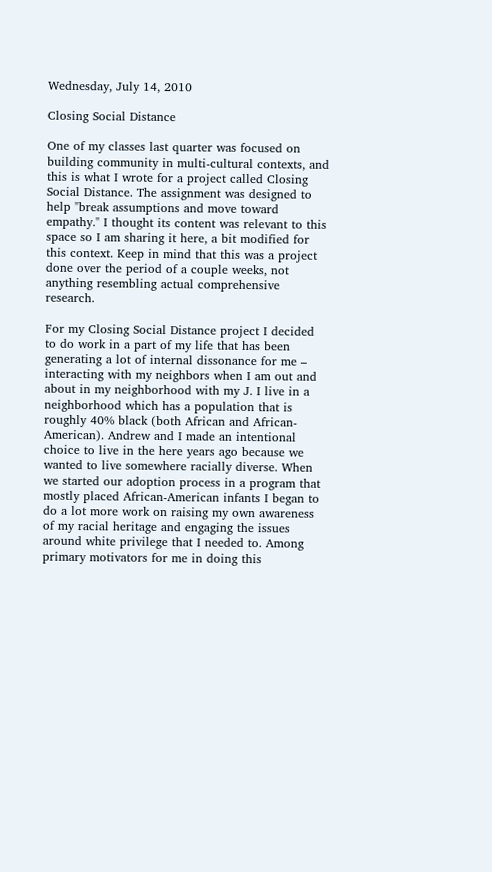Wednesday, July 14, 2010

Closing Social Distance

One of my classes last quarter was focused on building community in multi-cultural contexts, and this is what I wrote for a project called Closing Social Distance. The assignment was designed to help "break assumptions and move toward empathy." I thought its content was relevant to this space so I am sharing it here, a bit modified for this context. Keep in mind that this was a project done over the period of a couple weeks, not anything resembling actual comprehensive research.

For my Closing Social Distance project I decided to do work in a part of my life that has been generating a lot of internal dissonance for me – interacting with my neighbors when I am out and about in my neighborhood with my J. I live in a neighborhood which has a population that is roughly 40% black (both African and African-American). Andrew and I made an intentional choice to live in the here years ago because we wanted to live somewhere racially diverse. When we started our adoption process in a program that mostly placed African-American infants I began to do a lot more work on raising my own awareness of my racial heritage and engaging the issues around white privilege that I needed to. Among primary motivators for me in doing this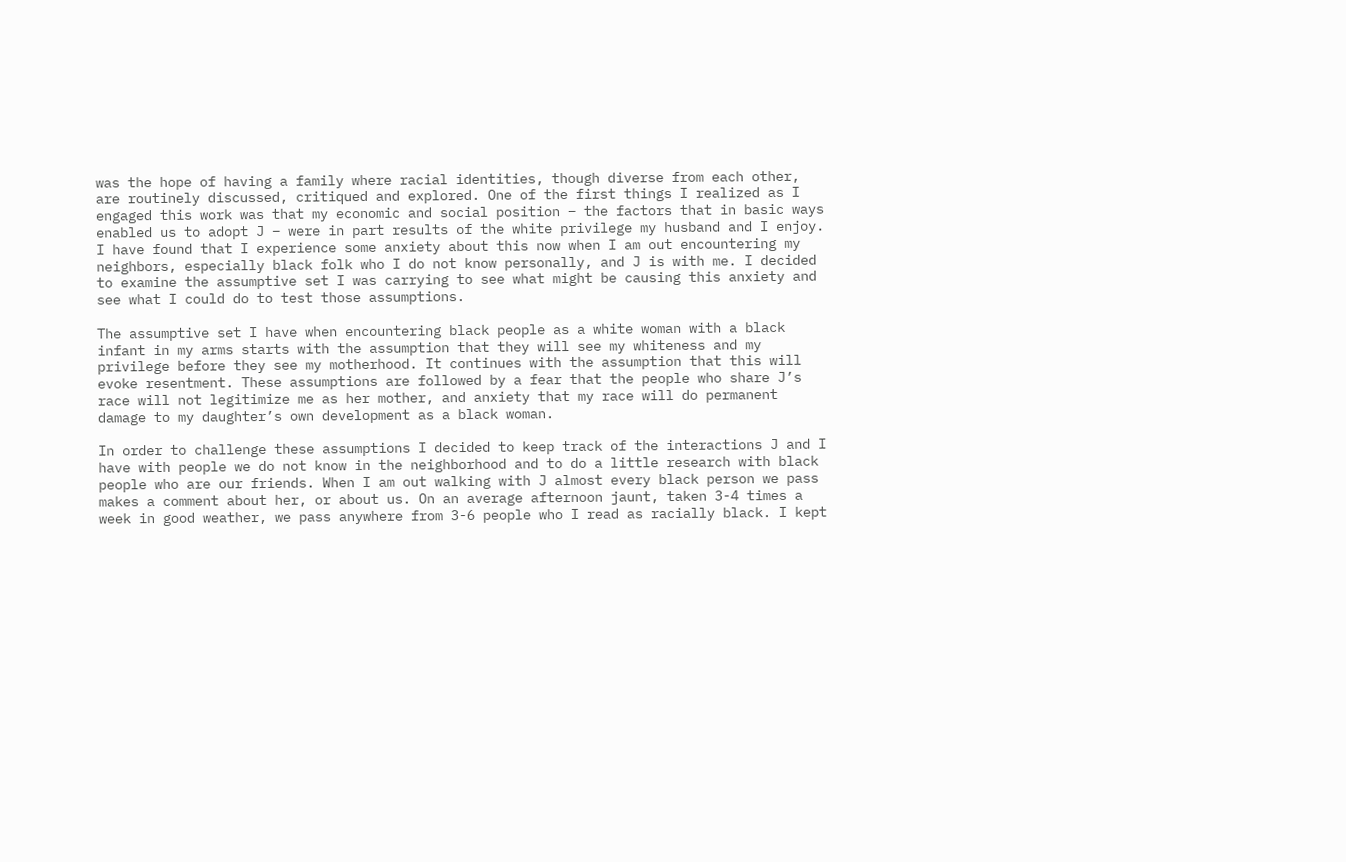was the hope of having a family where racial identities, though diverse from each other, are routinely discussed, critiqued and explored. One of the first things I realized as I engaged this work was that my economic and social position – the factors that in basic ways enabled us to adopt J – were in part results of the white privilege my husband and I enjoy. I have found that I experience some anxiety about this now when I am out encountering my neighbors, especially black folk who I do not know personally, and J is with me. I decided to examine the assumptive set I was carrying to see what might be causing this anxiety and see what I could do to test those assumptions.

The assumptive set I have when encountering black people as a white woman with a black infant in my arms starts with the assumption that they will see my whiteness and my privilege before they see my motherhood. It continues with the assumption that this will evoke resentment. These assumptions are followed by a fear that the people who share J’s race will not legitimize me as her mother, and anxiety that my race will do permanent damage to my daughter’s own development as a black woman.

In order to challenge these assumptions I decided to keep track of the interactions J and I have with people we do not know in the neighborhood and to do a little research with black people who are our friends. When I am out walking with J almost every black person we pass makes a comment about her, or about us. On an average afternoon jaunt, taken 3-4 times a week in good weather, we pass anywhere from 3-6 people who I read as racially black. I kept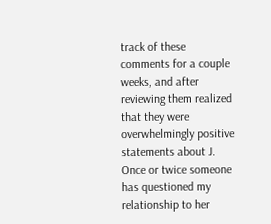track of these comments for a couple weeks, and after reviewing them realized that they were overwhelmingly positive statements about J. Once or twice someone has questioned my relationship to her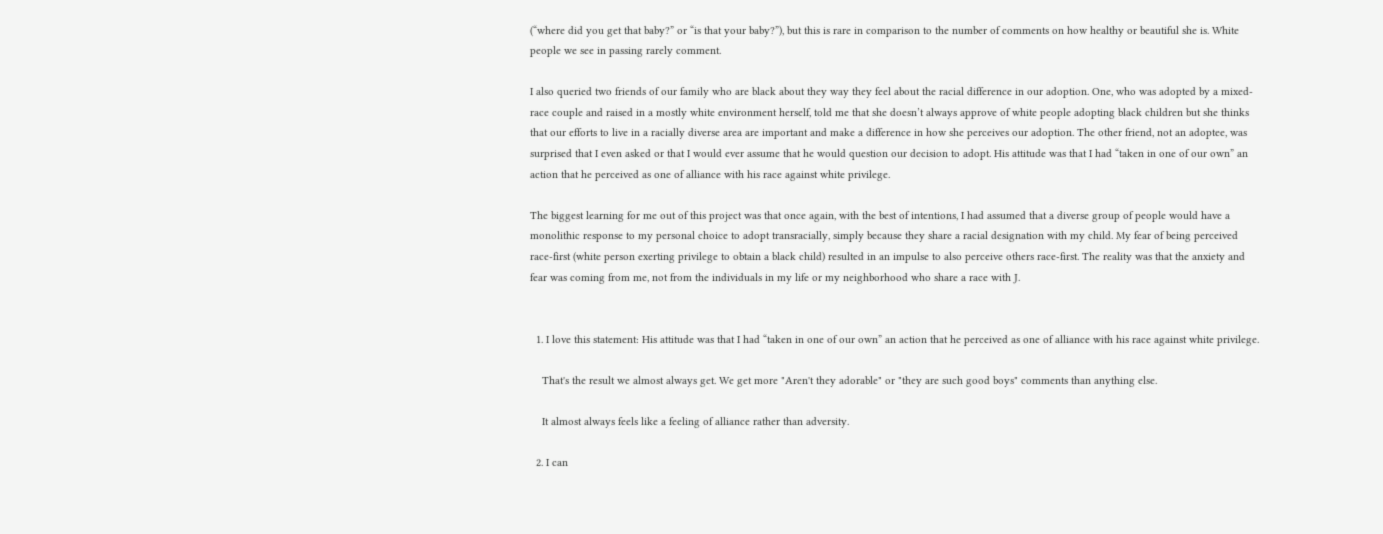(“where did you get that baby?” or “is that your baby?”), but this is rare in comparison to the number of comments on how healthy or beautiful she is. White people we see in passing rarely comment.

I also queried two friends of our family who are black about they way they feel about the racial difference in our adoption. One, who was adopted by a mixed-race couple and raised in a mostly white environment herself, told me that she doesn’t always approve of white people adopting black children but she thinks that our efforts to live in a racially diverse area are important and make a difference in how she perceives our adoption. The other friend, not an adoptee, was surprised that I even asked or that I would ever assume that he would question our decision to adopt. His attitude was that I had “taken in one of our own” an action that he perceived as one of alliance with his race against white privilege.

The biggest learning for me out of this project was that once again, with the best of intentions, I had assumed that a diverse group of people would have a monolithic response to my personal choice to adopt transracially, simply because they share a racial designation with my child. My fear of being perceived race-first (white person exerting privilege to obtain a black child) resulted in an impulse to also perceive others race-first. The reality was that the anxiety and fear was coming from me, not from the individuals in my life or my neighborhood who share a race with J.


  1. I love this statement: His attitude was that I had “taken in one of our own” an action that he perceived as one of alliance with his race against white privilege.

    That's the result we almost always get. We get more "Aren't they adorable" or "they are such good boys" comments than anything else.

    It almost always feels like a feeling of alliance rather than adversity.

  2. I can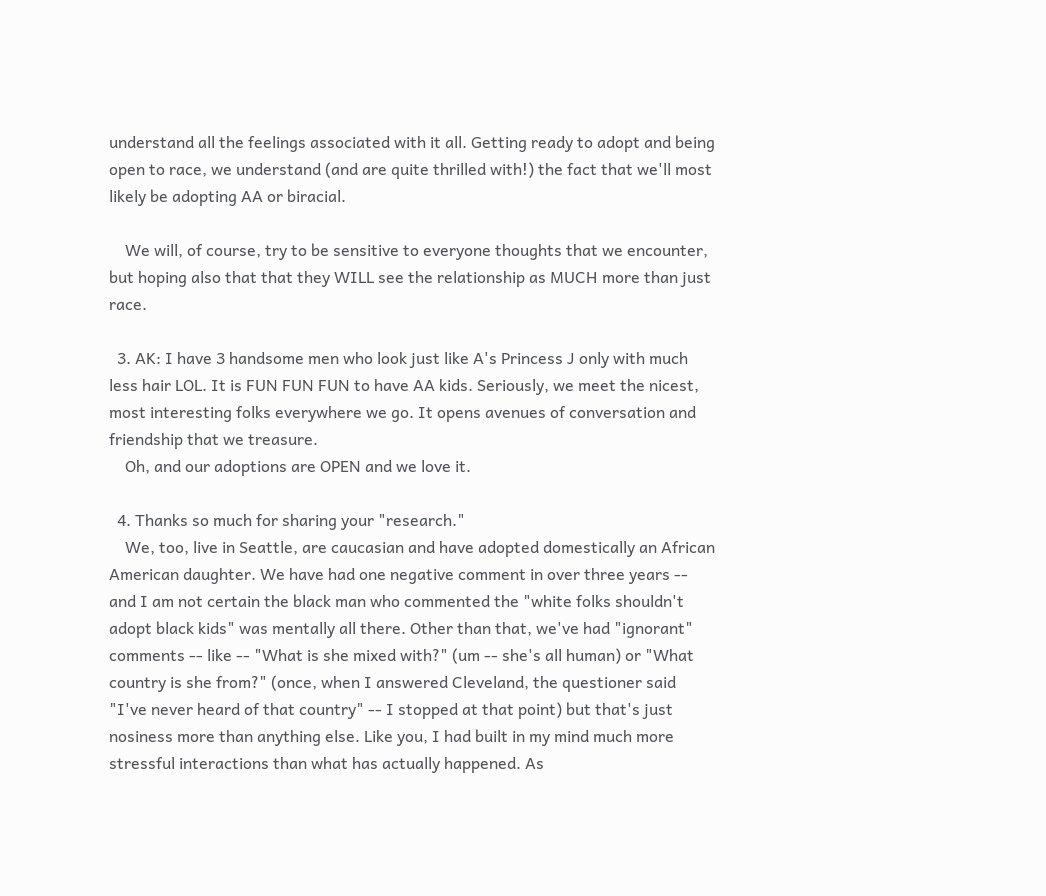understand all the feelings associated with it all. Getting ready to adopt and being open to race, we understand (and are quite thrilled with!) the fact that we'll most likely be adopting AA or biracial.

    We will, of course, try to be sensitive to everyone thoughts that we encounter, but hoping also that that they WILL see the relationship as MUCH more than just race.

  3. AK: I have 3 handsome men who look just like A's Princess J only with much less hair LOL. It is FUN FUN FUN to have AA kids. Seriously, we meet the nicest, most interesting folks everywhere we go. It opens avenues of conversation and friendship that we treasure.
    Oh, and our adoptions are OPEN and we love it.

  4. Thanks so much for sharing your "research."
    We, too, live in Seattle, are caucasian and have adopted domestically an African American daughter. We have had one negative comment in over three years -- and I am not certain the black man who commented the "white folks shouldn't adopt black kids" was mentally all there. Other than that, we've had "ignorant" comments -- like -- "What is she mixed with?" (um -- she's all human) or "What country is she from?" (once, when I answered Cleveland, the questioner said "I've never heard of that country" -- I stopped at that point) but that's just nosiness more than anything else. Like you, I had built in my mind much more stressful interactions than what has actually happened. As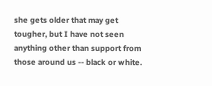she gets older that may get tougher, but I have not seen anything other than support from those around us -- black or white.